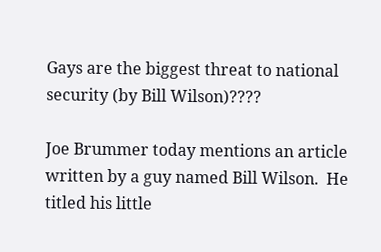Gays are the biggest threat to national security (by Bill Wilson)????

Joe Brummer today mentions an article written by a guy named Bill Wilson.  He titled his little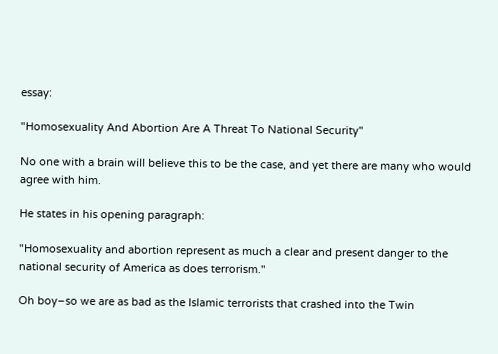essay:

"Homosexuality And Abortion Are A Threat To National Security"

No one with a brain will believe this to be the case, and yet there are many who would agree with him.

He states in his opening paragraph:

"Homosexuality and abortion represent as much a clear and present danger to the national security of America as does terrorism."

Oh boy–so we are as bad as the Islamic terrorists that crashed into the Twin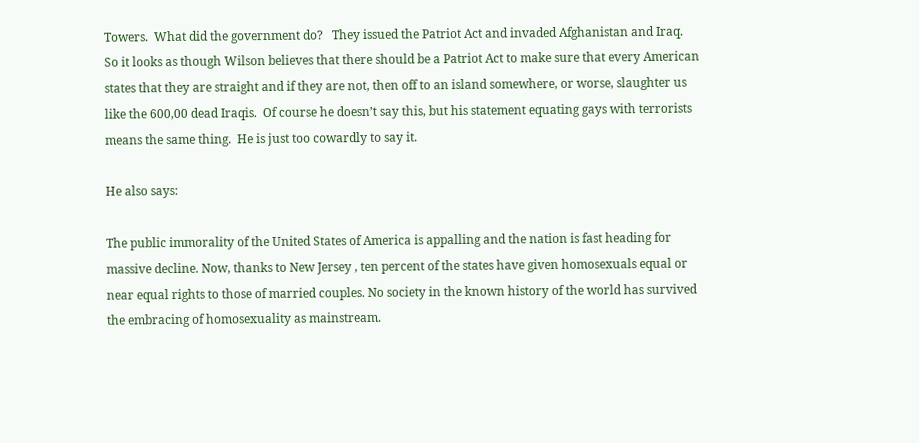Towers.  What did the government do?   They issued the Patriot Act and invaded Afghanistan and Iraq.  So it looks as though Wilson believes that there should be a Patriot Act to make sure that every American states that they are straight and if they are not, then off to an island somewhere, or worse, slaughter us like the 600,00 dead Iraqis.  Of course he doesn’t say this, but his statement equating gays with terrorists means the same thing.  He is just too cowardly to say it.

He also says:

The public immorality of the United States of America is appalling and the nation is fast heading for massive decline. Now, thanks to New Jersey , ten percent of the states have given homosexuals equal or near equal rights to those of married couples. No society in the known history of the world has survived the embracing of homosexuality as mainstream.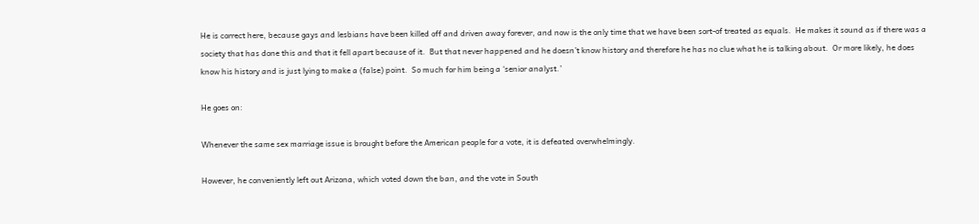He is correct here, because gays and lesbians have been killed off and driven away forever, and now is the only time that we have been sort-of treated as equals.  He makes it sound as if there was a society that has done this and that it fell apart because of it.  But that never happened and he doesn’t know history and therefore he has no clue what he is talking about.  Or more likely, he does know his history and is just lying to make a (false) point.  So much for him being a ‘senior analyst.’

He goes on:

Whenever the same sex marriage issue is brought before the American people for a vote, it is defeated overwhelmingly.

However, he conveniently left out Arizona, which voted down the ban, and the vote in South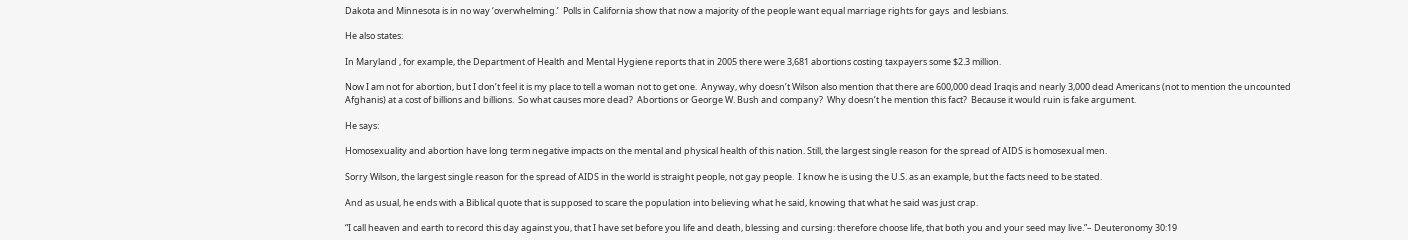Dakota and Minnesota is in no way ‘overwhelming.’  Polls in California show that now a majority of the people want equal marriage rights for gays  and lesbians.

He also states:

In Maryland , for example, the Department of Health and Mental Hygiene reports that in 2005 there were 3,681 abortions costing taxpayers some $2.3 million.

Now I am not for abortion, but I don’t feel it is my place to tell a woman not to get one.  Anyway, why doesn’t Wilson also mention that there are 600,000 dead Iraqis and nearly 3,000 dead Americans (not to mention the uncounted Afghanis) at a cost of billions and billions.  So what causes more dead?  Abortions or George W. Bush and company?  Why doesn’t he mention this fact?  Because it would ruin is fake argument.

He says:

Homosexuality and abortion have long term negative impacts on the mental and physical health of this nation. Still, the largest single reason for the spread of AIDS is homosexual men.

Sorry Wilson, the largest single reason for the spread of AIDS in the world is straight people, not gay people.  I know he is using the U.S. as an example, but the facts need to be stated.

And as usual, he ends with a Biblical quote that is supposed to scare the population into believing what he said, knowing that what he said was just crap.

“I call heaven and earth to record this day against you, that I have set before you life and death, blessing and cursing: therefore choose life, that both you and your seed may live.”– Deuteronomy 30:19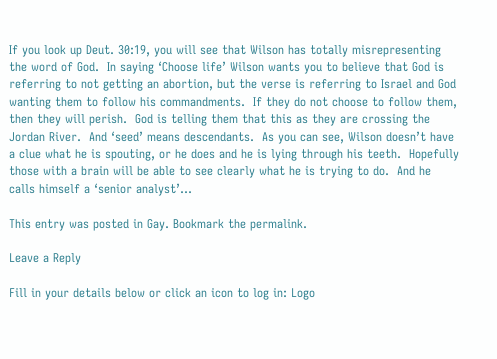If you look up Deut. 30:19, you will see that Wilson has totally misrepresenting the word of God.  In saying ‘Choose life’ Wilson wants you to believe that God is referring to not getting an abortion, but the verse is referring to Israel and God wanting them to follow his commandments.  If they do not choose to follow them, then they will perish.  God is telling them that this as they are crossing the Jordan River.  And ‘seed’ means descendants.  As you can see, Wilson doesn’t have a clue what he is spouting, or he does and he is lying through his teeth.  Hopefully those with a brain will be able to see clearly what he is trying to do.  And he calls himself a ‘senior analyst’…

This entry was posted in Gay. Bookmark the permalink.

Leave a Reply

Fill in your details below or click an icon to log in: Logo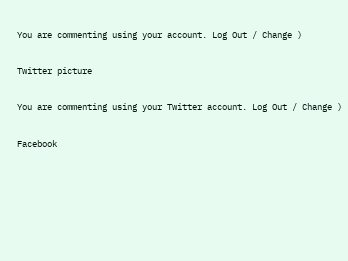You are commenting using your account. Log Out / Change )

Twitter picture

You are commenting using your Twitter account. Log Out / Change )

Facebook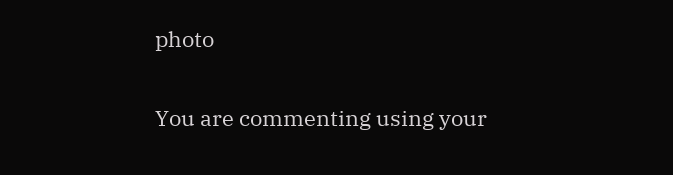photo

You are commenting using your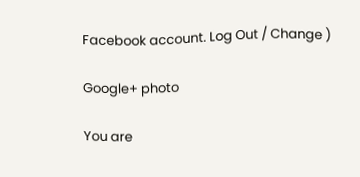Facebook account. Log Out / Change )

Google+ photo

You are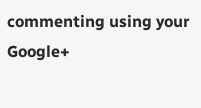commenting using your Google+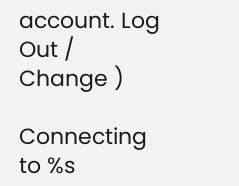account. Log Out / Change )

Connecting to %s